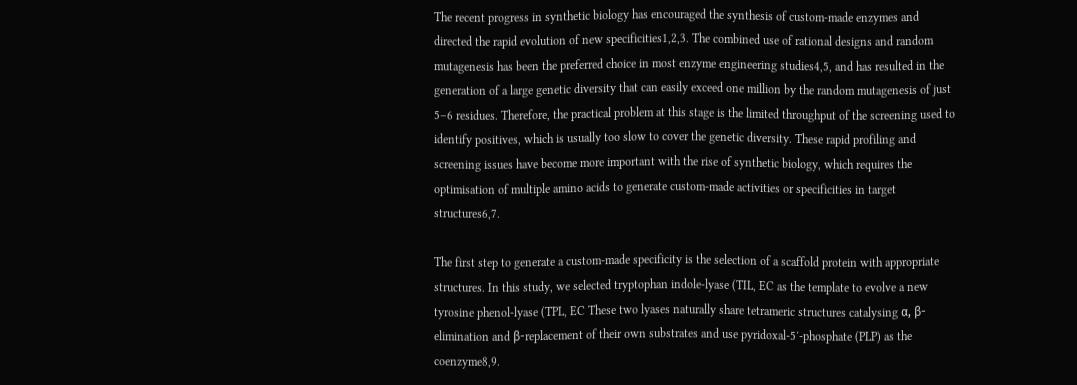The recent progress in synthetic biology has encouraged the synthesis of custom-made enzymes and directed the rapid evolution of new specificities1,2,3. The combined use of rational designs and random mutagenesis has been the preferred choice in most enzyme engineering studies4,5, and has resulted in the generation of a large genetic diversity that can easily exceed one million by the random mutagenesis of just 5–6 residues. Therefore, the practical problem at this stage is the limited throughput of the screening used to identify positives, which is usually too slow to cover the genetic diversity. These rapid profiling and screening issues have become more important with the rise of synthetic biology, which requires the optimisation of multiple amino acids to generate custom-made activities or specificities in target structures6,7.

The first step to generate a custom-made specificity is the selection of a scaffold protein with appropriate structures. In this study, we selected tryptophan indole-lyase (TIL, EC as the template to evolve a new tyrosine phenol-lyase (TPL, EC These two lyases naturally share tetrameric structures catalysing α, β-elimination and β-replacement of their own substrates and use pyridoxal-5′-phosphate (PLP) as the coenzyme8,9.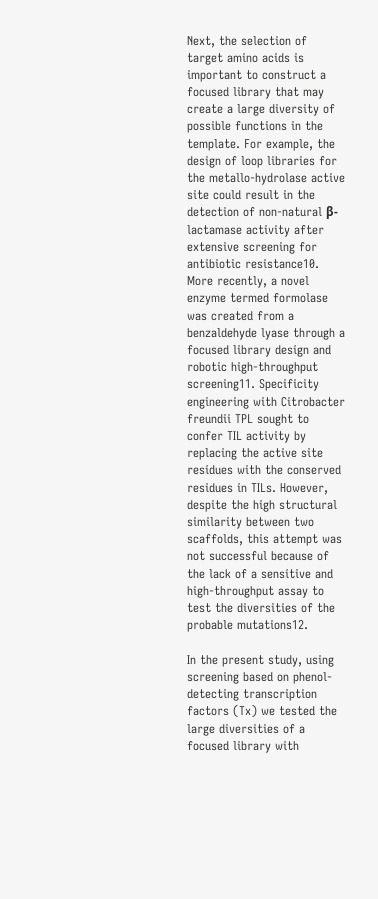Next, the selection of target amino acids is important to construct a focused library that may create a large diversity of possible functions in the template. For example, the design of loop libraries for the metallo-hydrolase active site could result in the detection of non-natural β-lactamase activity after extensive screening for antibiotic resistance10. More recently, a novel enzyme termed formolase was created from a benzaldehyde lyase through a focused library design and robotic high-throughput screening11. Specificity engineering with Citrobacter freundii TPL sought to confer TIL activity by replacing the active site residues with the conserved residues in TILs. However, despite the high structural similarity between two scaffolds, this attempt was not successful because of the lack of a sensitive and high-throughput assay to test the diversities of the probable mutations12.

In the present study, using screening based on phenol-detecting transcription factors (Tx) we tested the large diversities of a focused library with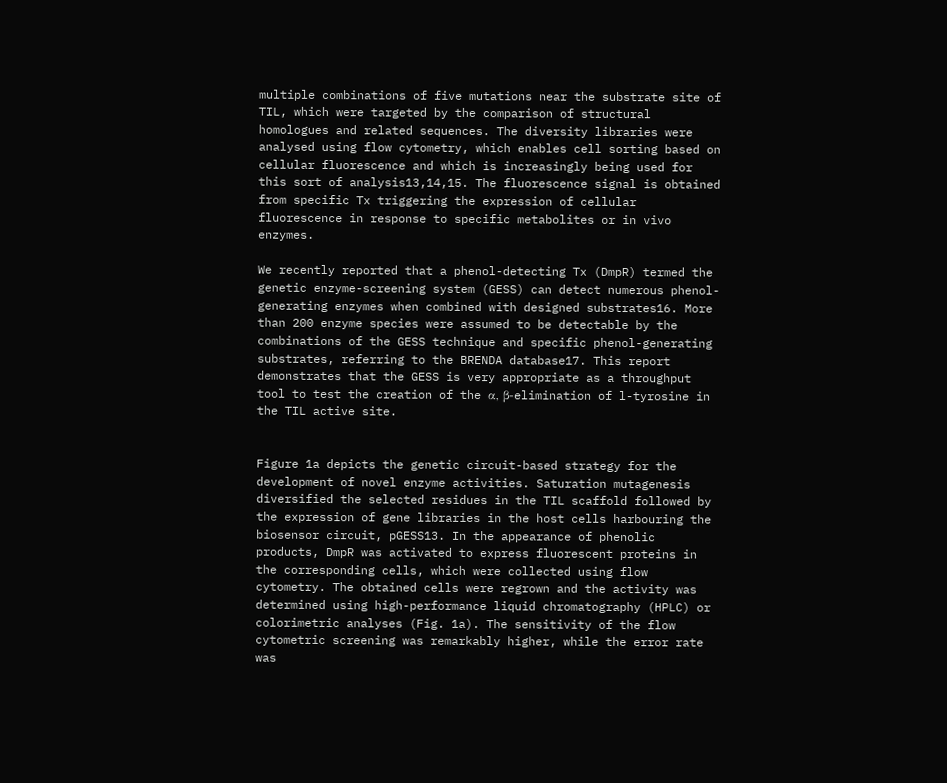multiple combinations of five mutations near the substrate site of TIL, which were targeted by the comparison of structural homologues and related sequences. The diversity libraries were analysed using flow cytometry, which enables cell sorting based on cellular fluorescence and which is increasingly being used for this sort of analysis13,14,15. The fluorescence signal is obtained from specific Tx triggering the expression of cellular fluorescence in response to specific metabolites or in vivo enzymes.

We recently reported that a phenol-detecting Tx (DmpR) termed the genetic enzyme-screening system (GESS) can detect numerous phenol-generating enzymes when combined with designed substrates16. More than 200 enzyme species were assumed to be detectable by the combinations of the GESS technique and specific phenol-generating substrates, referring to the BRENDA database17. This report demonstrates that the GESS is very appropriate as a throughput tool to test the creation of the α, β-elimination of l-tyrosine in the TIL active site.


Figure 1a depicts the genetic circuit-based strategy for the development of novel enzyme activities. Saturation mutagenesis diversified the selected residues in the TIL scaffold followed by the expression of gene libraries in the host cells harbouring the biosensor circuit, pGESS13. In the appearance of phenolic products, DmpR was activated to express fluorescent proteins in the corresponding cells, which were collected using flow cytometry. The obtained cells were regrown and the activity was determined using high-performance liquid chromatography (HPLC) or colorimetric analyses (Fig. 1a). The sensitivity of the flow cytometric screening was remarkably higher, while the error rate was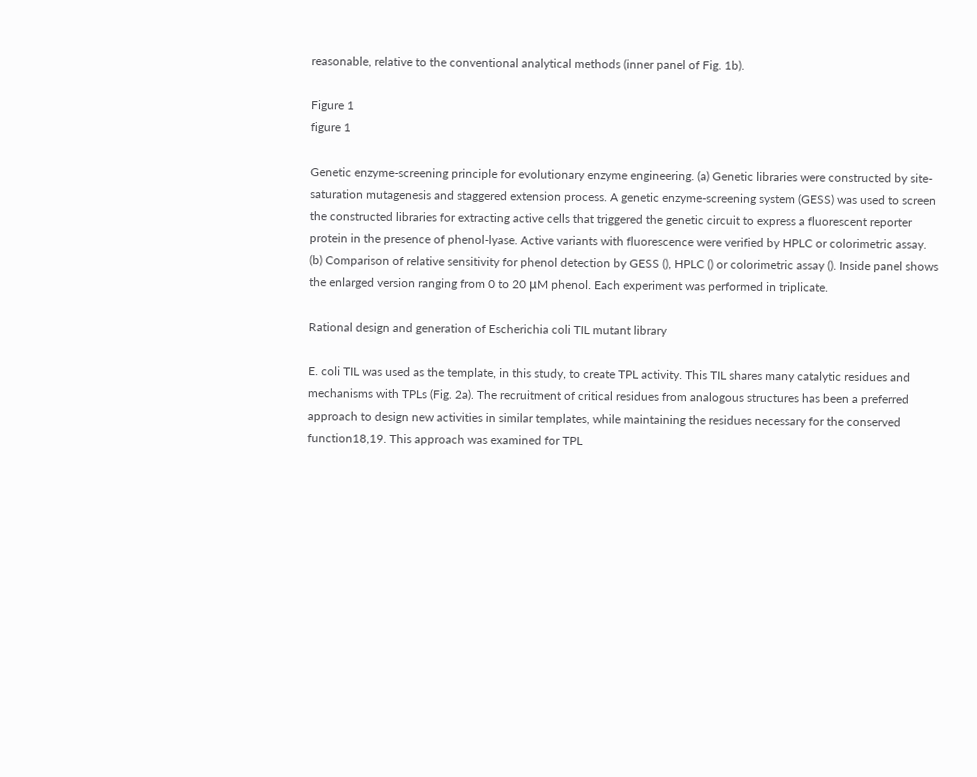reasonable, relative to the conventional analytical methods (inner panel of Fig. 1b).

Figure 1
figure 1

Genetic enzyme-screening principle for evolutionary enzyme engineering. (a) Genetic libraries were constructed by site-saturation mutagenesis and staggered extension process. A genetic enzyme-screening system (GESS) was used to screen the constructed libraries for extracting active cells that triggered the genetic circuit to express a fluorescent reporter protein in the presence of phenol-lyase. Active variants with fluorescence were verified by HPLC or colorimetric assay. (b) Comparison of relative sensitivity for phenol detection by GESS (), HPLC () or colorimetric assay (). Inside panel shows the enlarged version ranging from 0 to 20 μM phenol. Each experiment was performed in triplicate.

Rational design and generation of Escherichia coli TIL mutant library

E. coli TIL was used as the template, in this study, to create TPL activity. This TIL shares many catalytic residues and mechanisms with TPLs (Fig. 2a). The recruitment of critical residues from analogous structures has been a preferred approach to design new activities in similar templates, while maintaining the residues necessary for the conserved function18,19. This approach was examined for TPL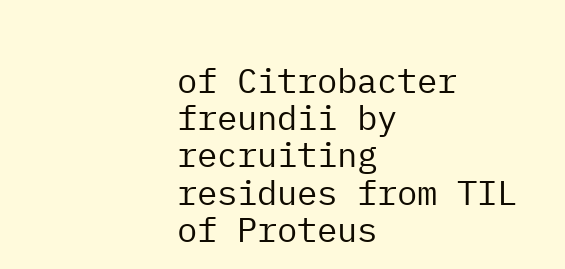of Citrobacter freundii by recruiting residues from TIL of Proteus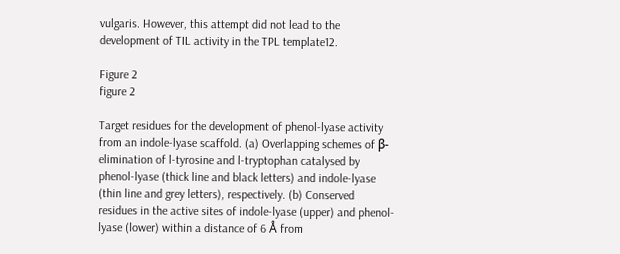vulgaris. However, this attempt did not lead to the development of TIL activity in the TPL template12.

Figure 2
figure 2

Target residues for the development of phenol-lyase activity from an indole-lyase scaffold. (a) Overlapping schemes of β-elimination of l-tyrosine and l-tryptophan catalysed by phenol-lyase (thick line and black letters) and indole-lyase (thin line and grey letters), respectively. (b) Conserved residues in the active sites of indole-lyase (upper) and phenol-lyase (lower) within a distance of 6 Å from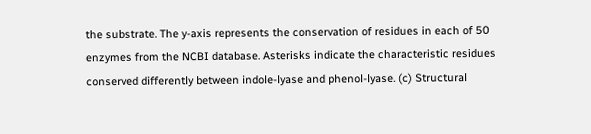the substrate. The y-axis represents the conservation of residues in each of 50 enzymes from the NCBI database. Asterisks indicate the characteristic residues conserved differently between indole-lyase and phenol-lyase. (c) Structural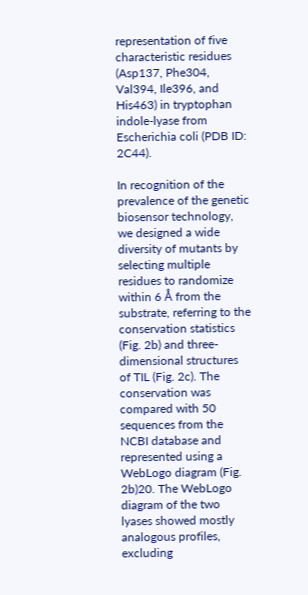representation of five characteristic residues (Asp137, Phe304, Val394, Ile396, and His463) in tryptophan indole-lyase from Escherichia coli (PDB ID: 2C44).

In recognition of the prevalence of the genetic biosensor technology, we designed a wide diversity of mutants by selecting multiple residues to randomize within 6 Å from the substrate, referring to the conservation statistics (Fig. 2b) and three-dimensional structures of TIL (Fig. 2c). The conservation was compared with 50 sequences from the NCBI database and represented using a WebLogo diagram (Fig. 2b)20. The WebLogo diagram of the two lyases showed mostly analogous profiles, excluding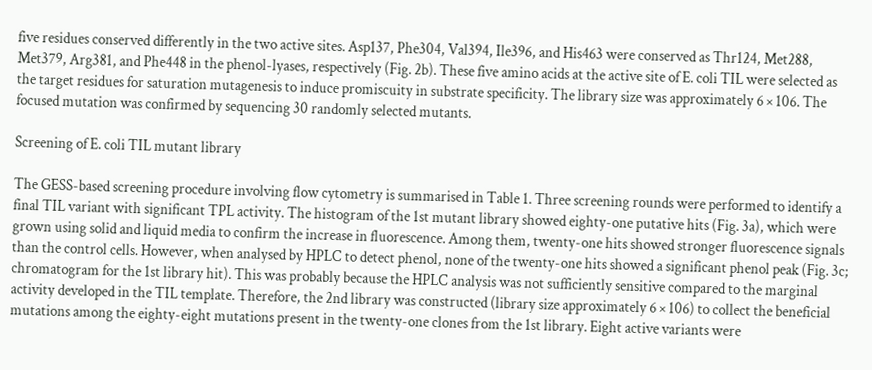five residues conserved differently in the two active sites. Asp137, Phe304, Val394, Ile396, and His463 were conserved as Thr124, Met288, Met379, Arg381, and Phe448 in the phenol-lyases, respectively (Fig. 2b). These five amino acids at the active site of E. coli TIL were selected as the target residues for saturation mutagenesis to induce promiscuity in substrate specificity. The library size was approximately 6 × 106. The focused mutation was confirmed by sequencing 30 randomly selected mutants.

Screening of E. coli TIL mutant library

The GESS-based screening procedure involving flow cytometry is summarised in Table 1. Three screening rounds were performed to identify a final TIL variant with significant TPL activity. The histogram of the 1st mutant library showed eighty-one putative hits (Fig. 3a), which were grown using solid and liquid media to confirm the increase in fluorescence. Among them, twenty-one hits showed stronger fluorescence signals than the control cells. However, when analysed by HPLC to detect phenol, none of the twenty-one hits showed a significant phenol peak (Fig. 3c; chromatogram for the 1st library hit). This was probably because the HPLC analysis was not sufficiently sensitive compared to the marginal activity developed in the TIL template. Therefore, the 2nd library was constructed (library size approximately 6 × 106) to collect the beneficial mutations among the eighty-eight mutations present in the twenty-one clones from the 1st library. Eight active variants were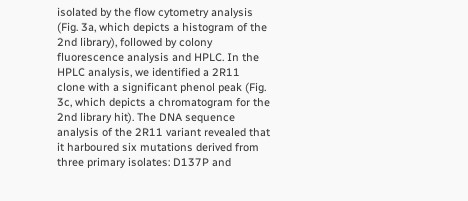isolated by the flow cytometry analysis (Fig. 3a, which depicts a histogram of the 2nd library), followed by colony fluorescence analysis and HPLC. In the HPLC analysis, we identified a 2R11 clone with a significant phenol peak (Fig. 3c, which depicts a chromatogram for the 2nd library hit). The DNA sequence analysis of the 2R11 variant revealed that it harboured six mutations derived from three primary isolates: D137P and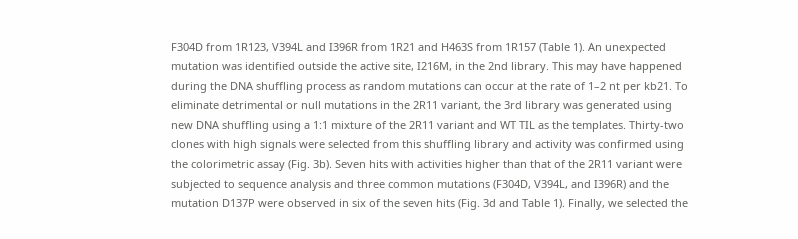F304D from 1R123, V394L and I396R from 1R21 and H463S from 1R157 (Table 1). An unexpected mutation was identified outside the active site, I216M, in the 2nd library. This may have happened during the DNA shuffling process as random mutations can occur at the rate of 1–2 nt per kb21. To eliminate detrimental or null mutations in the 2R11 variant, the 3rd library was generated using new DNA shuffling using a 1:1 mixture of the 2R11 variant and WT TIL as the templates. Thirty-two clones with high signals were selected from this shuffling library and activity was confirmed using the colorimetric assay (Fig. 3b). Seven hits with activities higher than that of the 2R11 variant were subjected to sequence analysis and three common mutations (F304D, V394L, and I396R) and the mutation D137P were observed in six of the seven hits (Fig. 3d and Table 1). Finally, we selected the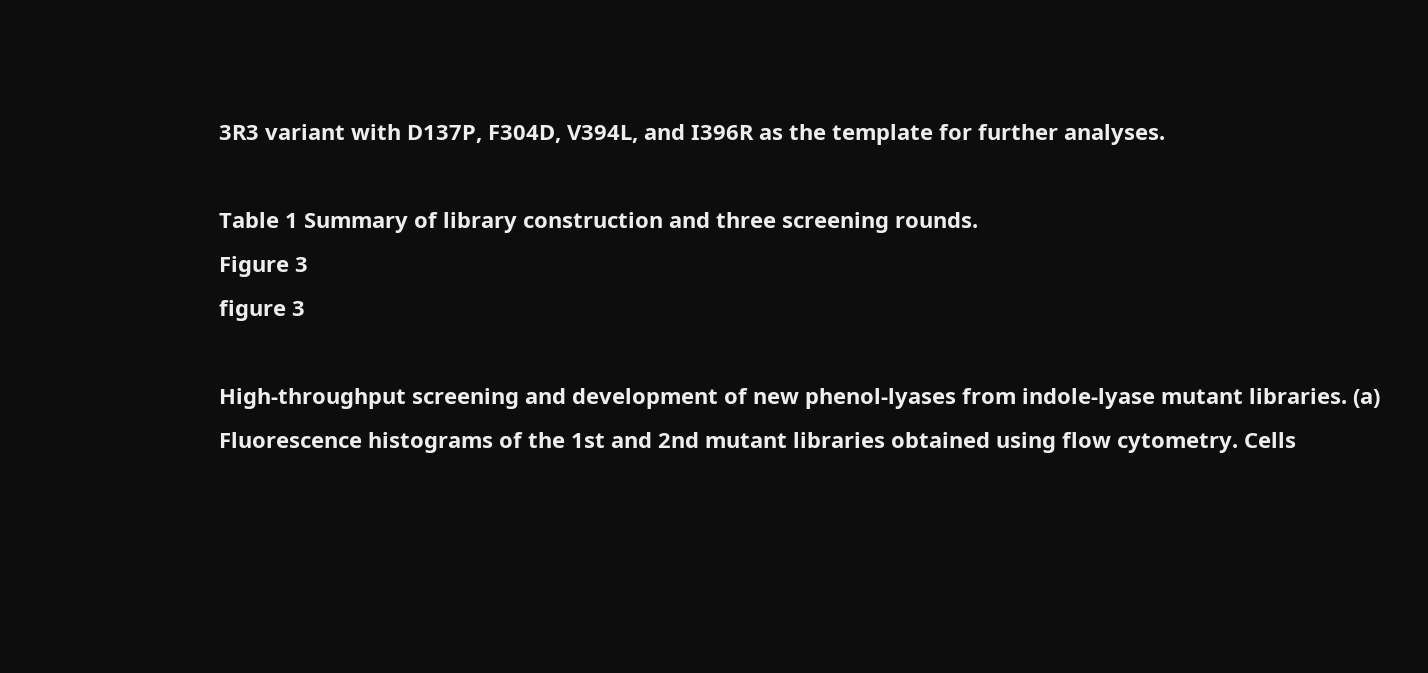3R3 variant with D137P, F304D, V394L, and I396R as the template for further analyses.

Table 1 Summary of library construction and three screening rounds.
Figure 3
figure 3

High-throughput screening and development of new phenol-lyases from indole-lyase mutant libraries. (a) Fluorescence histograms of the 1st and 2nd mutant libraries obtained using flow cytometry. Cells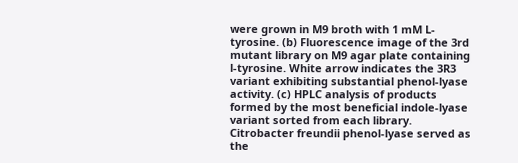were grown in M9 broth with 1 mM L-tyrosine. (b) Fluorescence image of the 3rd mutant library on M9 agar plate containing l-tyrosine. White arrow indicates the 3R3 variant exhibiting substantial phenol-lyase activity. (c) HPLC analysis of products formed by the most beneficial indole-lyase variant sorted from each library. Citrobacter freundii phenol-lyase served as the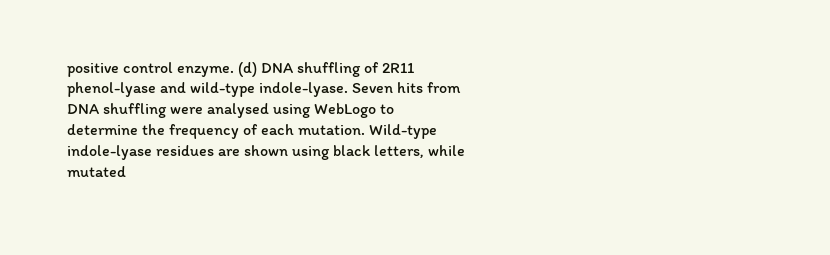positive control enzyme. (d) DNA shuffling of 2R11 phenol-lyase and wild-type indole-lyase. Seven hits from DNA shuffling were analysed using WebLogo to determine the frequency of each mutation. Wild-type indole-lyase residues are shown using black letters, while mutated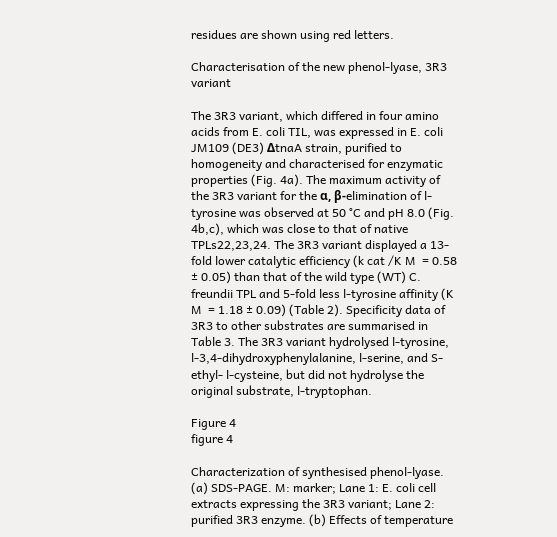residues are shown using red letters.

Characterisation of the new phenol-lyase, 3R3 variant

The 3R3 variant, which differed in four amino acids from E. coli TIL, was expressed in E. coli JM109 (DE3) ΔtnaA strain, purified to homogeneity and characterised for enzymatic properties (Fig. 4a). The maximum activity of the 3R3 variant for the α, β-elimination of l-tyrosine was observed at 50 °C and pH 8.0 (Fig. 4b,c), which was close to that of native TPLs22,23,24. The 3R3 variant displayed a 13-fold lower catalytic efficiency (k cat /K M  = 0.58 ± 0.05) than that of the wild type (WT) C. freundii TPL and 5-fold less l-tyrosine affinity (K M  = 1.18 ± 0.09) (Table 2). Specificity data of 3R3 to other substrates are summarised in Table 3. The 3R3 variant hydrolysed l-tyrosine, l-3,4-dihydroxyphenylalanine, l-serine, and S-ethyl- l-cysteine, but did not hydrolyse the original substrate, l-tryptophan.

Figure 4
figure 4

Characterization of synthesised phenol-lyase. (a) SDS-PAGE. M: marker; Lane 1: E. coli cell extracts expressing the 3R3 variant; Lane 2: purified 3R3 enzyme. (b) Effects of temperature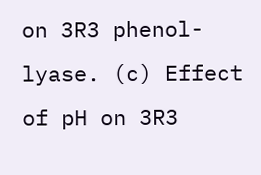on 3R3 phenol-lyase. (c) Effect of pH on 3R3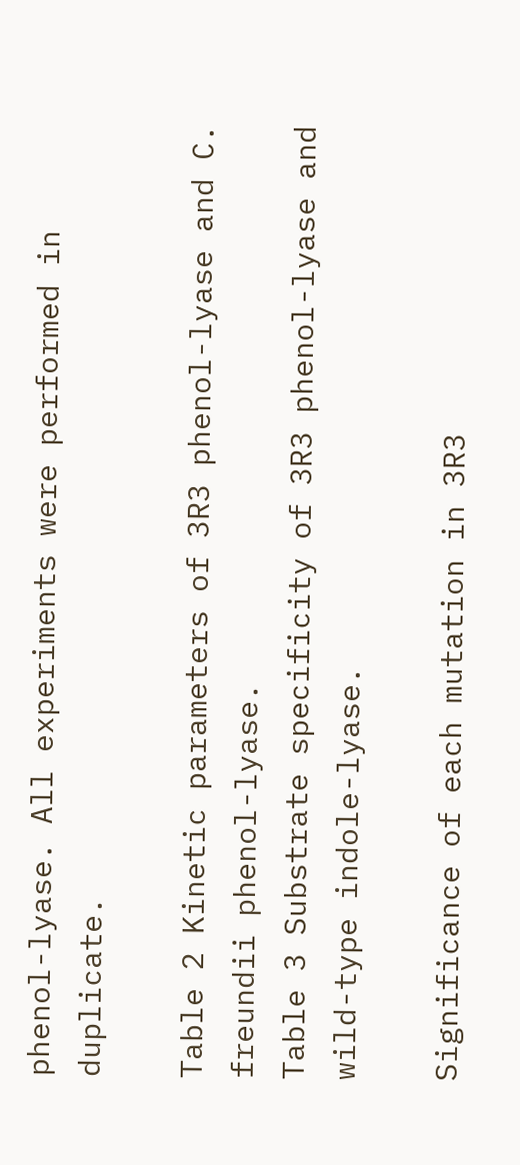phenol-lyase. All experiments were performed in duplicate.

Table 2 Kinetic parameters of 3R3 phenol-lyase and C. freundii phenol-lyase.
Table 3 Substrate specificity of 3R3 phenol-lyase and wild-type indole-lyase.

Significance of each mutation in 3R3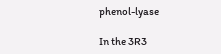phenol-lyase

In the 3R3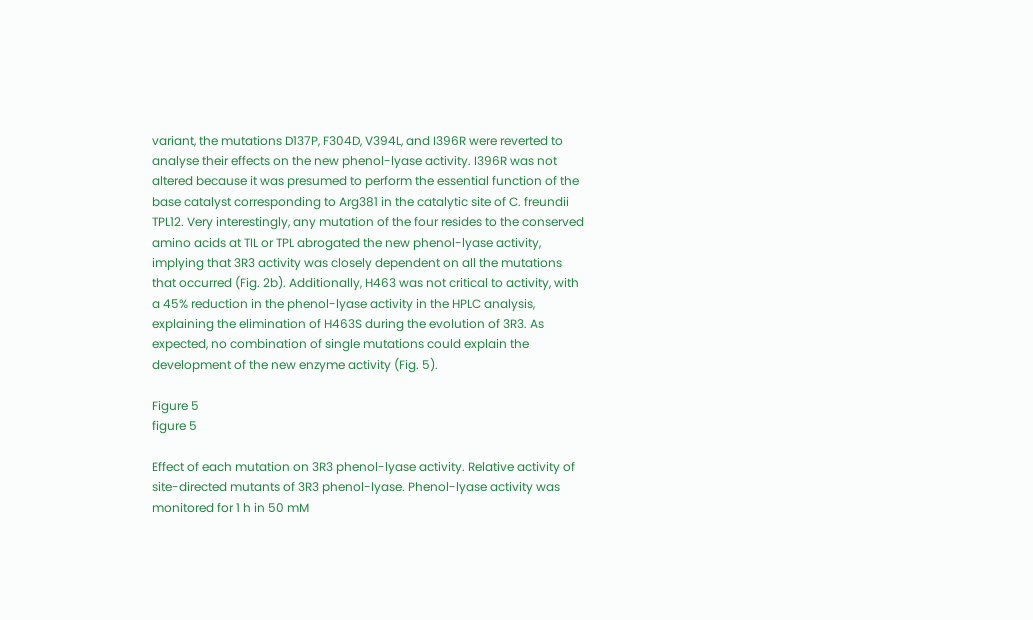variant, the mutations D137P, F304D, V394L, and I396R were reverted to analyse their effects on the new phenol-lyase activity. I396R was not altered because it was presumed to perform the essential function of the base catalyst corresponding to Arg381 in the catalytic site of C. freundii TPL12. Very interestingly, any mutation of the four resides to the conserved amino acids at TIL or TPL abrogated the new phenol-lyase activity, implying that 3R3 activity was closely dependent on all the mutations that occurred (Fig. 2b). Additionally, H463 was not critical to activity, with a 45% reduction in the phenol-lyase activity in the HPLC analysis, explaining the elimination of H463S during the evolution of 3R3. As expected, no combination of single mutations could explain the development of the new enzyme activity (Fig. 5).

Figure 5
figure 5

Effect of each mutation on 3R3 phenol-lyase activity. Relative activity of site-directed mutants of 3R3 phenol-lyase. Phenol-lyase activity was monitored for 1 h in 50 mM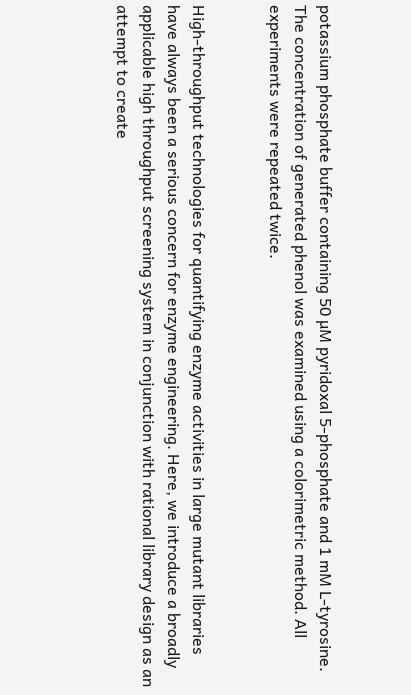potassium phosphate buffer containing 50 µM pyridoxal 5-phosphate and 1 mM L-tyrosine. The concentration of generated phenol was examined using a colorimetric method. All experiments were repeated twice.


High-throughput technologies for quantifying enzyme activities in large mutant libraries have always been a serious concern for enzyme engineering. Here, we introduce a broadly applicable high throughput screening system in conjunction with rational library design as an attempt to create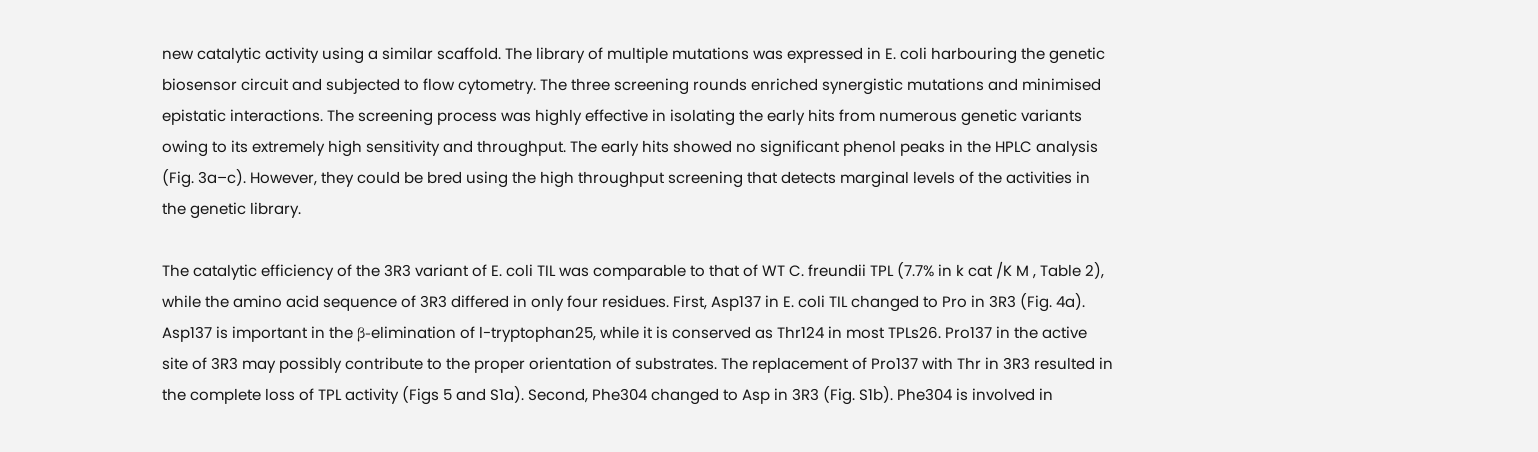new catalytic activity using a similar scaffold. The library of multiple mutations was expressed in E. coli harbouring the genetic biosensor circuit and subjected to flow cytometry. The three screening rounds enriched synergistic mutations and minimised epistatic interactions. The screening process was highly effective in isolating the early hits from numerous genetic variants owing to its extremely high sensitivity and throughput. The early hits showed no significant phenol peaks in the HPLC analysis (Fig. 3a–c). However, they could be bred using the high throughput screening that detects marginal levels of the activities in the genetic library.

The catalytic efficiency of the 3R3 variant of E. coli TIL was comparable to that of WT C. freundii TPL (7.7% in k cat /K M , Table 2), while the amino acid sequence of 3R3 differed in only four residues. First, Asp137 in E. coli TIL changed to Pro in 3R3 (Fig. 4a). Asp137 is important in the β-elimination of l-tryptophan25, while it is conserved as Thr124 in most TPLs26. Pro137 in the active site of 3R3 may possibly contribute to the proper orientation of substrates. The replacement of Pro137 with Thr in 3R3 resulted in the complete loss of TPL activity (Figs 5 and S1a). Second, Phe304 changed to Asp in 3R3 (Fig. S1b). Phe304 is involved in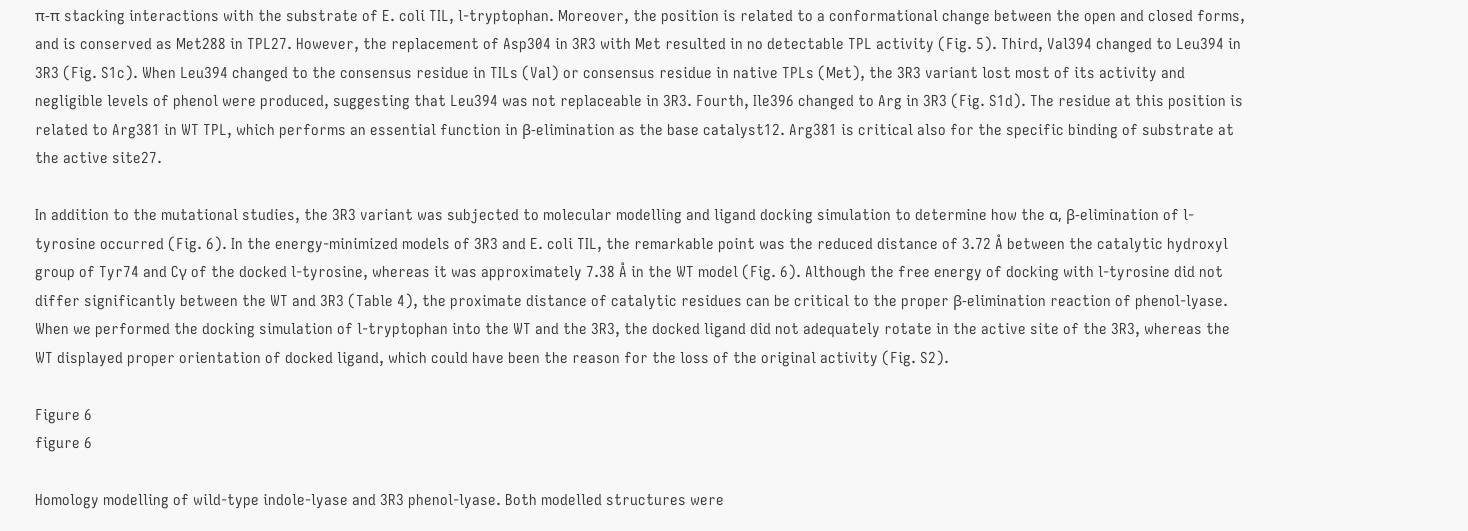π-π stacking interactions with the substrate of E. coli TIL, l-tryptophan. Moreover, the position is related to a conformational change between the open and closed forms, and is conserved as Met288 in TPL27. However, the replacement of Asp304 in 3R3 with Met resulted in no detectable TPL activity (Fig. 5). Third, Val394 changed to Leu394 in 3R3 (Fig. S1c). When Leu394 changed to the consensus residue in TILs (Val) or consensus residue in native TPLs (Met), the 3R3 variant lost most of its activity and negligible levels of phenol were produced, suggesting that Leu394 was not replaceable in 3R3. Fourth, Ile396 changed to Arg in 3R3 (Fig. S1d). The residue at this position is related to Arg381 in WT TPL, which performs an essential function in β-elimination as the base catalyst12. Arg381 is critical also for the specific binding of substrate at the active site27.

In addition to the mutational studies, the 3R3 variant was subjected to molecular modelling and ligand docking simulation to determine how the α, β-elimination of l-tyrosine occurred (Fig. 6). In the energy-minimized models of 3R3 and E. coli TIL, the remarkable point was the reduced distance of 3.72 Å between the catalytic hydroxyl group of Tyr74 and Cγ of the docked l-tyrosine, whereas it was approximately 7.38 Å in the WT model (Fig. 6). Although the free energy of docking with l-tyrosine did not differ significantly between the WT and 3R3 (Table 4), the proximate distance of catalytic residues can be critical to the proper β-elimination reaction of phenol-lyase. When we performed the docking simulation of l-tryptophan into the WT and the 3R3, the docked ligand did not adequately rotate in the active site of the 3R3, whereas the WT displayed proper orientation of docked ligand, which could have been the reason for the loss of the original activity (Fig. S2).

Figure 6
figure 6

Homology modelling of wild-type indole-lyase and 3R3 phenol-lyase. Both modelled structures were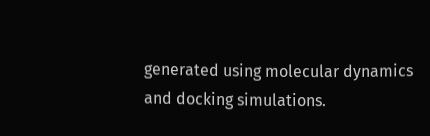generated using molecular dynamics and docking simulations.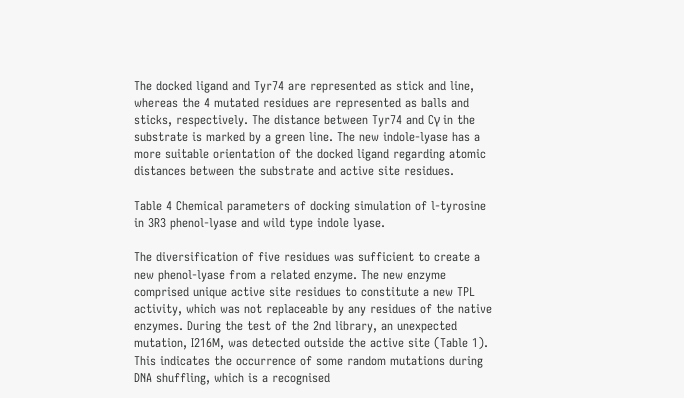The docked ligand and Tyr74 are represented as stick and line, whereas the 4 mutated residues are represented as balls and sticks, respectively. The distance between Tyr74 and Cγ in the substrate is marked by a green line. The new indole-lyase has a more suitable orientation of the docked ligand regarding atomic distances between the substrate and active site residues.

Table 4 Chemical parameters of docking simulation of l-tyrosine in 3R3 phenol-lyase and wild type indole lyase.

The diversification of five residues was sufficient to create a new phenol-lyase from a related enzyme. The new enzyme comprised unique active site residues to constitute a new TPL activity, which was not replaceable by any residues of the native enzymes. During the test of the 2nd library, an unexpected mutation, I216M, was detected outside the active site (Table 1). This indicates the occurrence of some random mutations during DNA shuffling, which is a recognised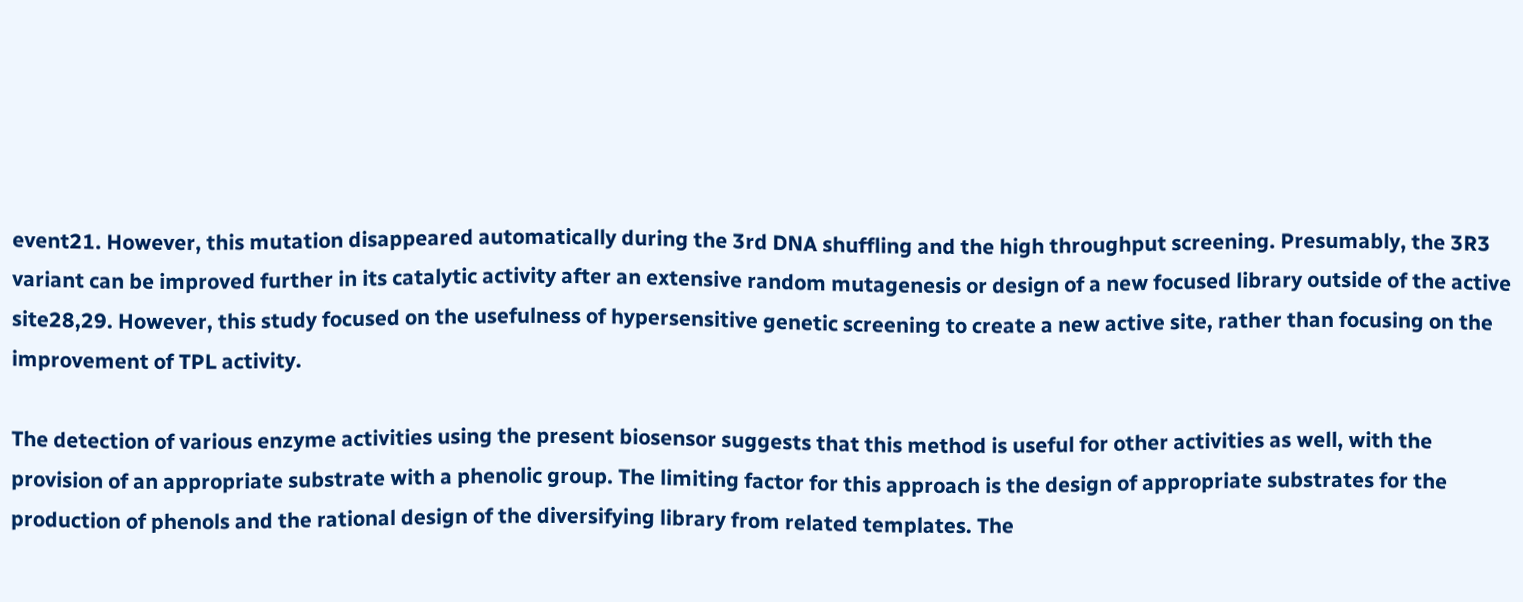event21. However, this mutation disappeared automatically during the 3rd DNA shuffling and the high throughput screening. Presumably, the 3R3 variant can be improved further in its catalytic activity after an extensive random mutagenesis or design of a new focused library outside of the active site28,29. However, this study focused on the usefulness of hypersensitive genetic screening to create a new active site, rather than focusing on the improvement of TPL activity.

The detection of various enzyme activities using the present biosensor suggests that this method is useful for other activities as well, with the provision of an appropriate substrate with a phenolic group. The limiting factor for this approach is the design of appropriate substrates for the production of phenols and the rational design of the diversifying library from related templates. The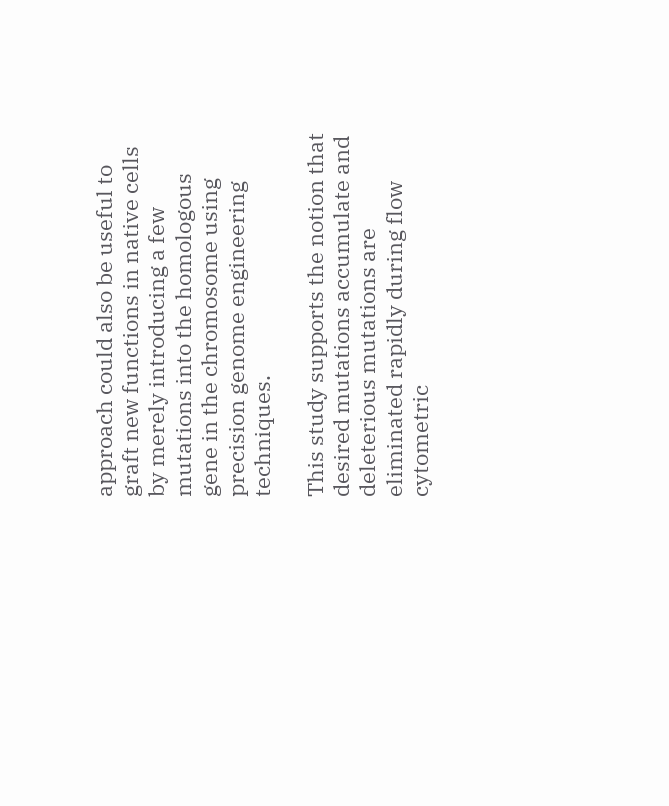approach could also be useful to graft new functions in native cells by merely introducing a few mutations into the homologous gene in the chromosome using precision genome engineering techniques.

This study supports the notion that desired mutations accumulate and deleterious mutations are eliminated rapidly during flow cytometric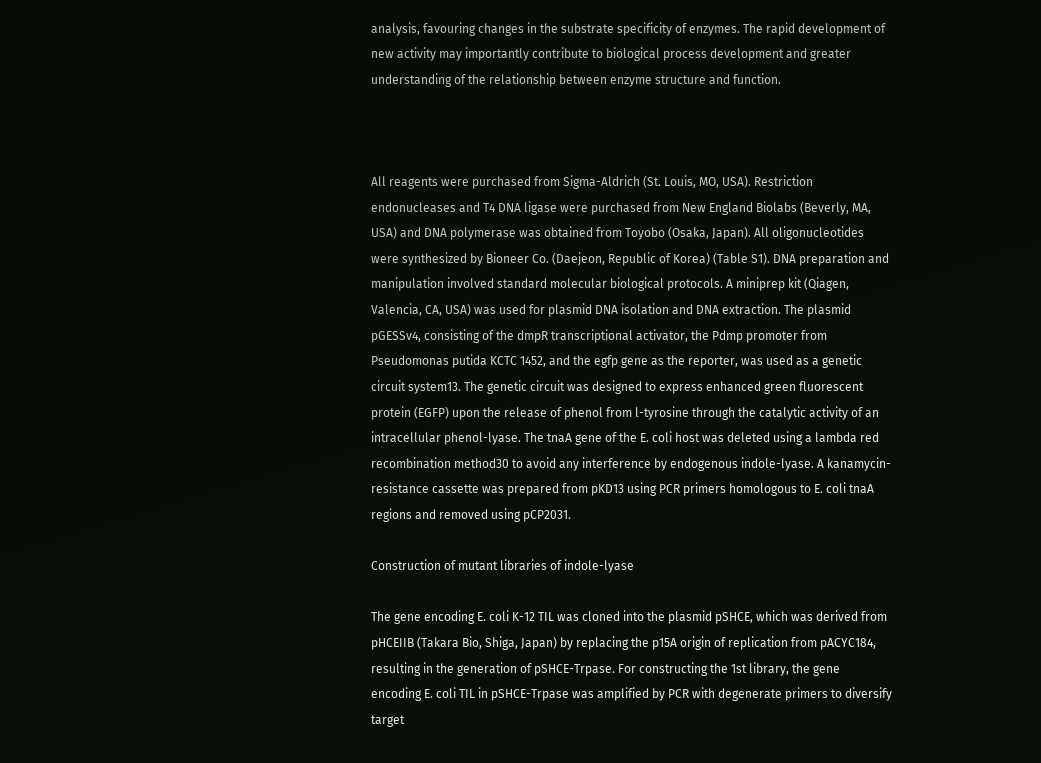analysis, favouring changes in the substrate specificity of enzymes. The rapid development of new activity may importantly contribute to biological process development and greater understanding of the relationship between enzyme structure and function.



All reagents were purchased from Sigma-Aldrich (St. Louis, MO, USA). Restriction endonucleases and T4 DNA ligase were purchased from New England Biolabs (Beverly, MA, USA) and DNA polymerase was obtained from Toyobo (Osaka, Japan). All oligonucleotides were synthesized by Bioneer Co. (Daejeon, Republic of Korea) (Table S1). DNA preparation and manipulation involved standard molecular biological protocols. A miniprep kit (Qiagen, Valencia, CA, USA) was used for plasmid DNA isolation and DNA extraction. The plasmid pGESSv4, consisting of the dmpR transcriptional activator, the Pdmp promoter from Pseudomonas putida KCTC 1452, and the egfp gene as the reporter, was used as a genetic circuit system13. The genetic circuit was designed to express enhanced green fluorescent protein (EGFP) upon the release of phenol from l-tyrosine through the catalytic activity of an intracellular phenol-lyase. The tnaA gene of the E. coli host was deleted using a lambda red recombination method30 to avoid any interference by endogenous indole-lyase. A kanamycin-resistance cassette was prepared from pKD13 using PCR primers homologous to E. coli tnaA regions and removed using pCP2031.

Construction of mutant libraries of indole-lyase

The gene encoding E. coli K-12 TIL was cloned into the plasmid pSHCE, which was derived from pHCEIIB (Takara Bio, Shiga, Japan) by replacing the p15A origin of replication from pACYC184, resulting in the generation of pSHCE-Trpase. For constructing the 1st library, the gene encoding E. coli TIL in pSHCE-Trpase was amplified by PCR with degenerate primers to diversify target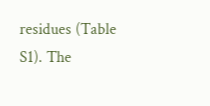residues (Table S1). The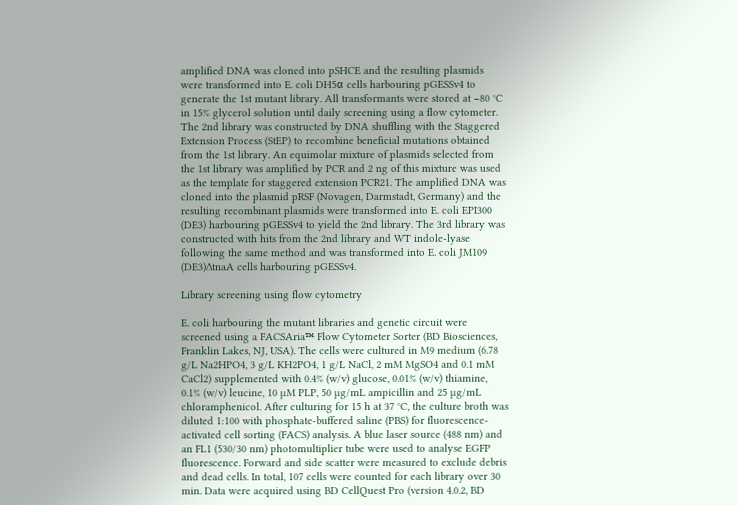amplified DNA was cloned into pSHCE and the resulting plasmids were transformed into E. coli DH5α cells harbouring pGESSv4 to generate the 1st mutant library. All transformants were stored at −80 °C in 15% glycerol solution until daily screening using a flow cytometer. The 2nd library was constructed by DNA shuffling with the Staggered Extension Process (StEP) to recombine beneficial mutations obtained from the 1st library. An equimolar mixture of plasmids selected from the 1st library was amplified by PCR and 2 ng of this mixture was used as the template for staggered extension PCR21. The amplified DNA was cloned into the plasmid pRSF (Novagen, Darmstadt, Germany) and the resulting recombinant plasmids were transformed into E. coli EPI300 (DE3) harbouring pGESSv4 to yield the 2nd library. The 3rd library was constructed with hits from the 2nd library and WT indole-lyase following the same method and was transformed into E. coli JM109 (DE3)∆tnaA cells harbouring pGESSv4.

Library screening using flow cytometry

E. coli harbouring the mutant libraries and genetic circuit were screened using a FACSAria™ Flow Cytometer Sorter (BD Biosciences, Franklin Lakes, NJ, USA). The cells were cultured in M9 medium (6.78 g/L Na2HPO4, 3 g/L KH2PO4, 1 g/L NaCl, 2 mM MgSO4 and 0.1 mM CaCl2) supplemented with 0.4% (w/v) glucose, 0.01% (w/v) thiamine, 0.1% (w/v) leucine, 10 µM PLP, 50 µg/mL ampicillin and 25 µg/mL chloramphenicol. After culturing for 15 h at 37 °C, the culture broth was diluted 1:100 with phosphate-buffered saline (PBS) for fluorescence-activated cell sorting (FACS) analysis. A blue laser source (488 nm) and an FL1 (530/30 nm) photomultiplier tube were used to analyse EGFP fluorescence. Forward and side scatter were measured to exclude debris and dead cells. In total, 107 cells were counted for each library over 30 min. Data were acquired using BD CellQuest Pro (version 4.0.2, BD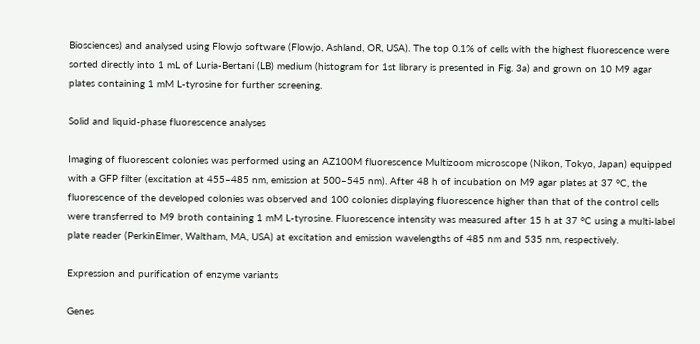Biosciences) and analysed using Flowjo software (Flowjo, Ashland, OR, USA). The top 0.1% of cells with the highest fluorescence were sorted directly into 1 mL of Luria-Bertani (LB) medium (histogram for 1st library is presented in Fig. 3a) and grown on 10 M9 agar plates containing 1 mM L-tyrosine for further screening.

Solid and liquid-phase fluorescence analyses

Imaging of fluorescent colonies was performed using an AZ100M fluorescence Multizoom microscope (Nikon, Tokyo, Japan) equipped with a GFP filter (excitation at 455–485 nm, emission at 500–545 nm). After 48 h of incubation on M9 agar plates at 37 °C, the fluorescence of the developed colonies was observed and 100 colonies displaying fluorescence higher than that of the control cells were transferred to M9 broth containing 1 mM L-tyrosine. Fluorescence intensity was measured after 15 h at 37 °C using a multi-label plate reader (PerkinElmer, Waltham, MA, USA) at excitation and emission wavelengths of 485 nm and 535 nm, respectively.

Expression and purification of enzyme variants

Genes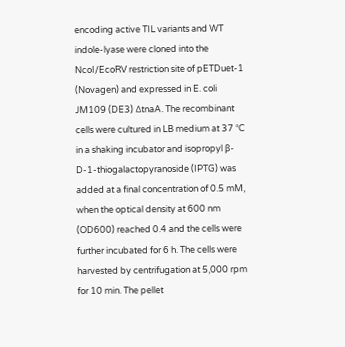encoding active TIL variants and WT indole-lyase were cloned into the NcoI/EcoRV restriction site of pETDuet-1 (Novagen) and expressed in E. coli JM109 (DE3) ∆tnaA. The recombinant cells were cultured in LB medium at 37 °C in a shaking incubator and isopropyl β-D-1-thiogalactopyranoside (IPTG) was added at a final concentration of 0.5 mM, when the optical density at 600 nm (OD600) reached 0.4 and the cells were further incubated for 6 h. The cells were harvested by centrifugation at 5,000 rpm for 10 min. The pellet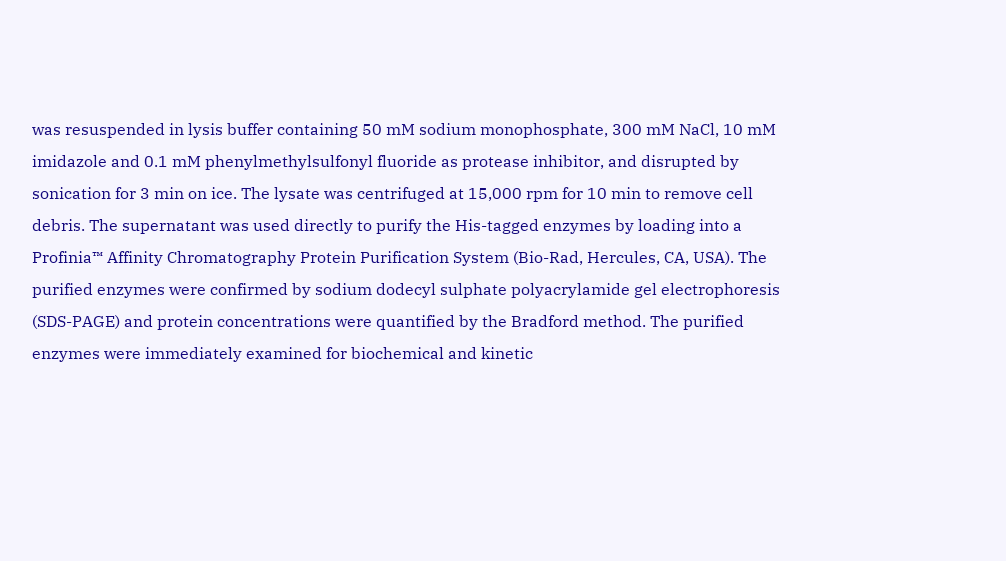was resuspended in lysis buffer containing 50 mM sodium monophosphate, 300 mM NaCl, 10 mM imidazole and 0.1 mM phenylmethylsulfonyl fluoride as protease inhibitor, and disrupted by sonication for 3 min on ice. The lysate was centrifuged at 15,000 rpm for 10 min to remove cell debris. The supernatant was used directly to purify the His-tagged enzymes by loading into a Profinia™ Affinity Chromatography Protein Purification System (Bio-Rad, Hercules, CA, USA). The purified enzymes were confirmed by sodium dodecyl sulphate polyacrylamide gel electrophoresis (SDS-PAGE) and protein concentrations were quantified by the Bradford method. The purified enzymes were immediately examined for biochemical and kinetic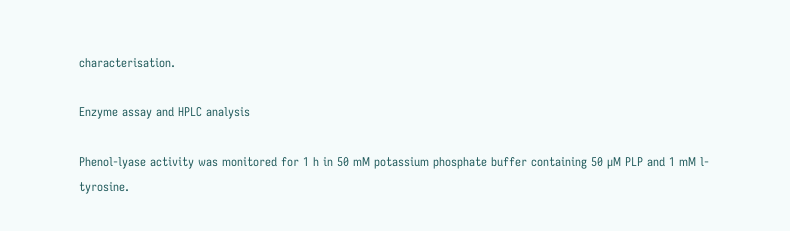characterisation.

Enzyme assay and HPLC analysis

Phenol-lyase activity was monitored for 1 h in 50 mM potassium phosphate buffer containing 50 µM PLP and 1 mM l-tyrosine.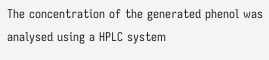The concentration of the generated phenol was analysed using a HPLC system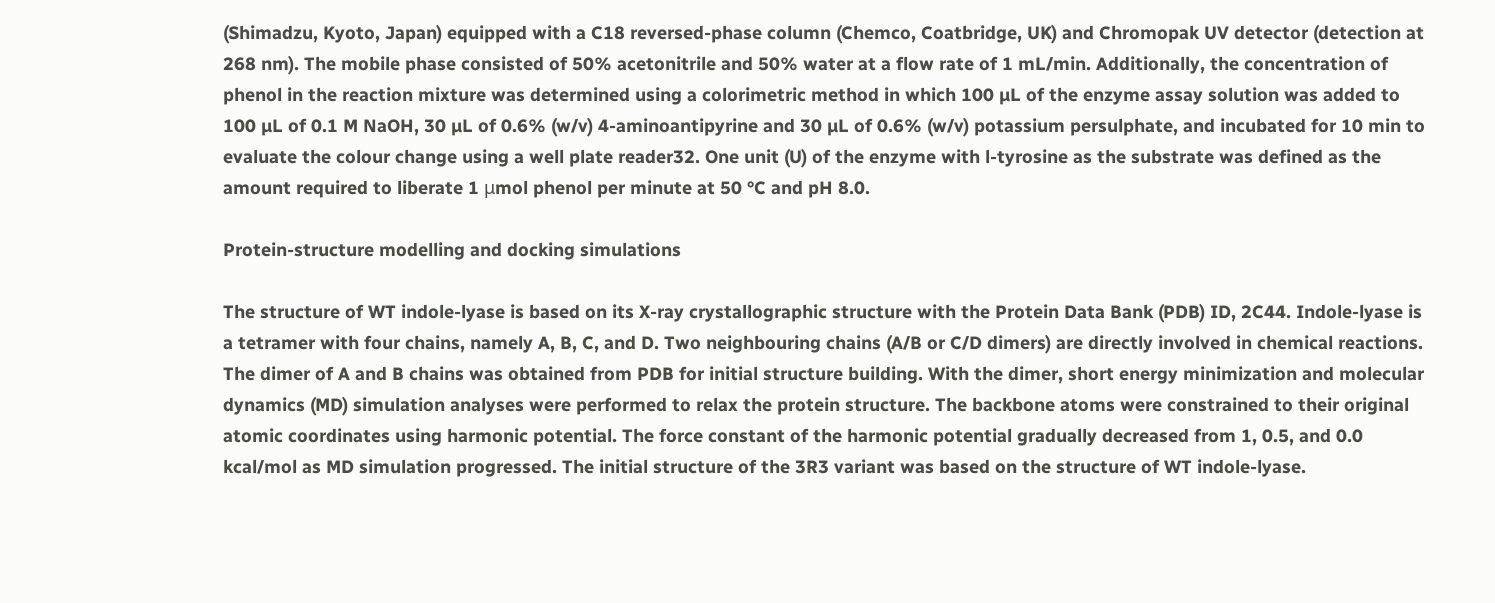(Shimadzu, Kyoto, Japan) equipped with a C18 reversed-phase column (Chemco, Coatbridge, UK) and Chromopak UV detector (detection at 268 nm). The mobile phase consisted of 50% acetonitrile and 50% water at a flow rate of 1 mL/min. Additionally, the concentration of phenol in the reaction mixture was determined using a colorimetric method in which 100 µL of the enzyme assay solution was added to 100 µL of 0.1 M NaOH, 30 µL of 0.6% (w/v) 4-aminoantipyrine and 30 µL of 0.6% (w/v) potassium persulphate, and incubated for 10 min to evaluate the colour change using a well plate reader32. One unit (U) of the enzyme with l-tyrosine as the substrate was defined as the amount required to liberate 1 μmol phenol per minute at 50 °C and pH 8.0.

Protein-structure modelling and docking simulations

The structure of WT indole-lyase is based on its X-ray crystallographic structure with the Protein Data Bank (PDB) ID, 2C44. Indole-lyase is a tetramer with four chains, namely A, B, C, and D. Two neighbouring chains (A/B or C/D dimers) are directly involved in chemical reactions. The dimer of A and B chains was obtained from PDB for initial structure building. With the dimer, short energy minimization and molecular dynamics (MD) simulation analyses were performed to relax the protein structure. The backbone atoms were constrained to their original atomic coordinates using harmonic potential. The force constant of the harmonic potential gradually decreased from 1, 0.5, and 0.0 kcal/mol as MD simulation progressed. The initial structure of the 3R3 variant was based on the structure of WT indole-lyase.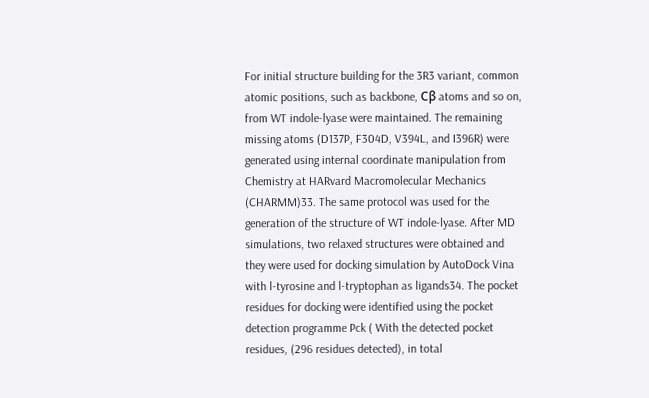For initial structure building for the 3R3 variant, common atomic positions, such as backbone, Cβ atoms and so on, from WT indole-lyase were maintained. The remaining missing atoms (D137P, F304D, V394L, and I396R) were generated using internal coordinate manipulation from Chemistry at HARvard Macromolecular Mechanics (CHARMM)33. The same protocol was used for the generation of the structure of WT indole-lyase. After MD simulations, two relaxed structures were obtained and they were used for docking simulation by AutoDock Vina with l-tyrosine and l-tryptophan as ligands34. The pocket residues for docking were identified using the pocket detection programme Pck ( With the detected pocket residues, (296 residues detected), in total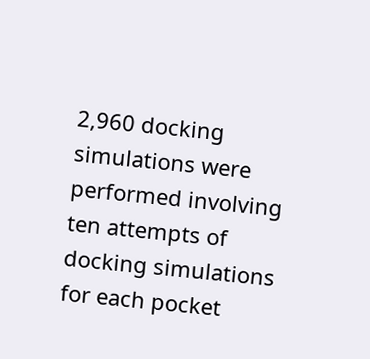2,960 docking simulations were performed involving ten attempts of docking simulations for each pocket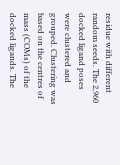residue with different random seeds. The 2,960 docked ligand poses were clustered and grouped. Clustering was based on the centres of mass (COMs) of the docked ligands. The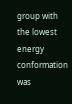group with the lowest energy conformation was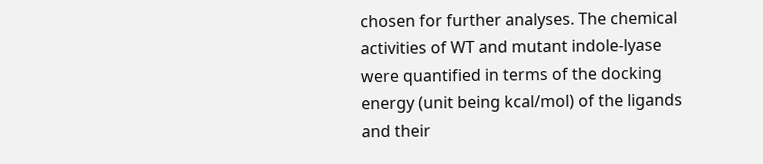chosen for further analyses. The chemical activities of WT and mutant indole-lyase were quantified in terms of the docking energy (unit being kcal/mol) of the ligands and their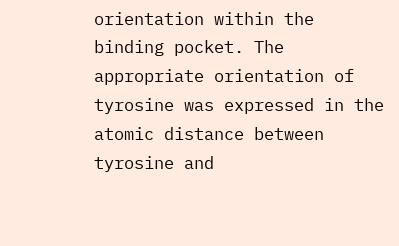orientation within the binding pocket. The appropriate orientation of tyrosine was expressed in the atomic distance between tyrosine and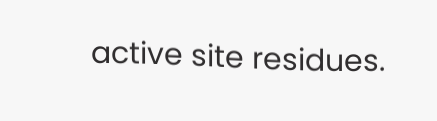active site residues.